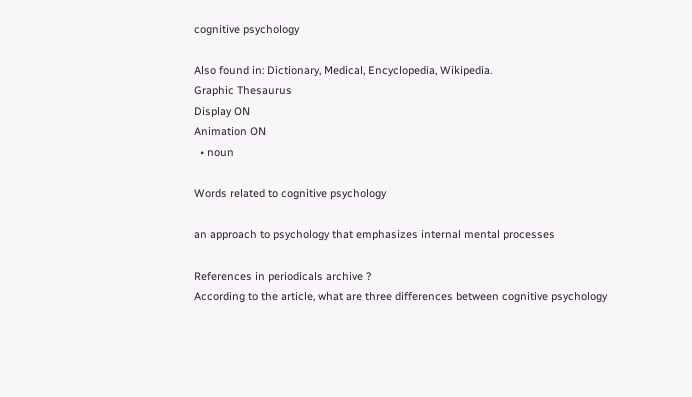cognitive psychology

Also found in: Dictionary, Medical, Encyclopedia, Wikipedia.
Graphic Thesaurus
Display ON
Animation ON
  • noun

Words related to cognitive psychology

an approach to psychology that emphasizes internal mental processes

References in periodicals archive ?
According to the article, what are three differences between cognitive psychology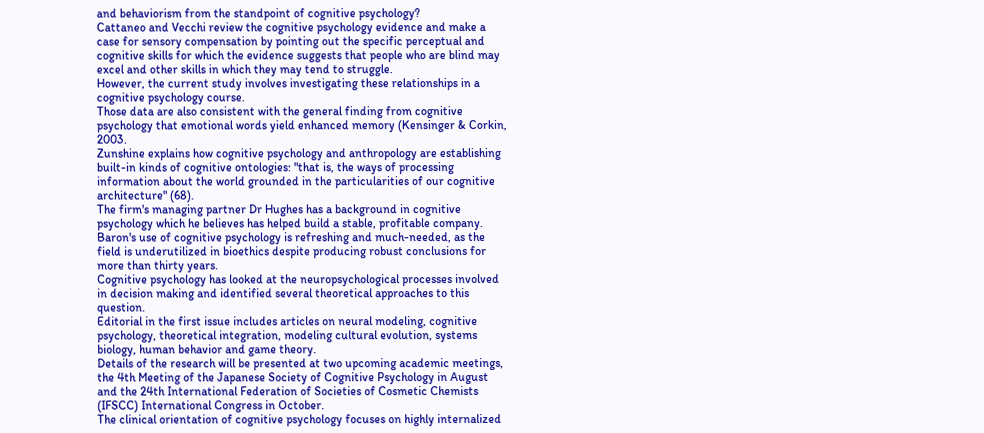and behaviorism from the standpoint of cognitive psychology?
Cattaneo and Vecchi review the cognitive psychology evidence and make a case for sensory compensation by pointing out the specific perceptual and cognitive skills for which the evidence suggests that people who are blind may excel and other skills in which they may tend to struggle.
However, the current study involves investigating these relationships in a cognitive psychology course.
Those data are also consistent with the general finding from cognitive psychology that emotional words yield enhanced memory (Kensinger & Corkin, 2003.
Zunshine explains how cognitive psychology and anthropology are establishing built-in kinds of cognitive ontologies: "that is, the ways of processing information about the world grounded in the particularities of our cognitive architecture" (68).
The firm's managing partner Dr Hughes has a background in cognitive psychology which he believes has helped build a stable, profitable company.
Baron's use of cognitive psychology is refreshing and much-needed, as the field is underutilized in bioethics despite producing robust conclusions for more than thirty years.
Cognitive psychology has looked at the neuropsychological processes involved in decision making and identified several theoretical approaches to this question.
Editorial in the first issue includes articles on neural modeling, cognitive psychology, theoretical integration, modeling cultural evolution, systems biology, human behavior and game theory.
Details of the research will be presented at two upcoming academic meetings, the 4th Meeting of the Japanese Society of Cognitive Psychology in August and the 24th International Federation of Societies of Cosmetic Chemists (IFSCC) International Congress in October.
The clinical orientation of cognitive psychology focuses on highly internalized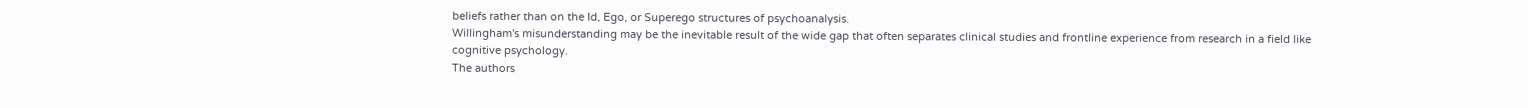beliefs rather than on the Id, Ego, or Superego structures of psychoanalysis.
Willingham's misunderstanding may be the inevitable result of the wide gap that often separates clinical studies and frontline experience from research in a field like cognitive psychology.
The authors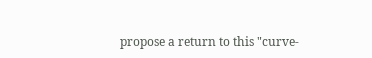propose a return to this "curve-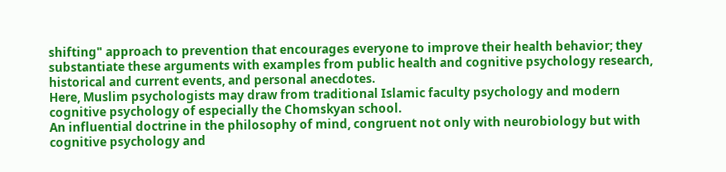shifting" approach to prevention that encourages everyone to improve their health behavior; they substantiate these arguments with examples from public health and cognitive psychology research, historical and current events, and personal anecdotes.
Here, Muslim psychologists may draw from traditional Islamic faculty psychology and modern cognitive psychology of especially the Chomskyan school.
An influential doctrine in the philosophy of mind, congruent not only with neurobiology but with cognitive psychology and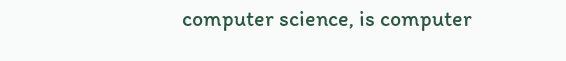computer science, is computer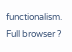functionalism.
Full browser ?